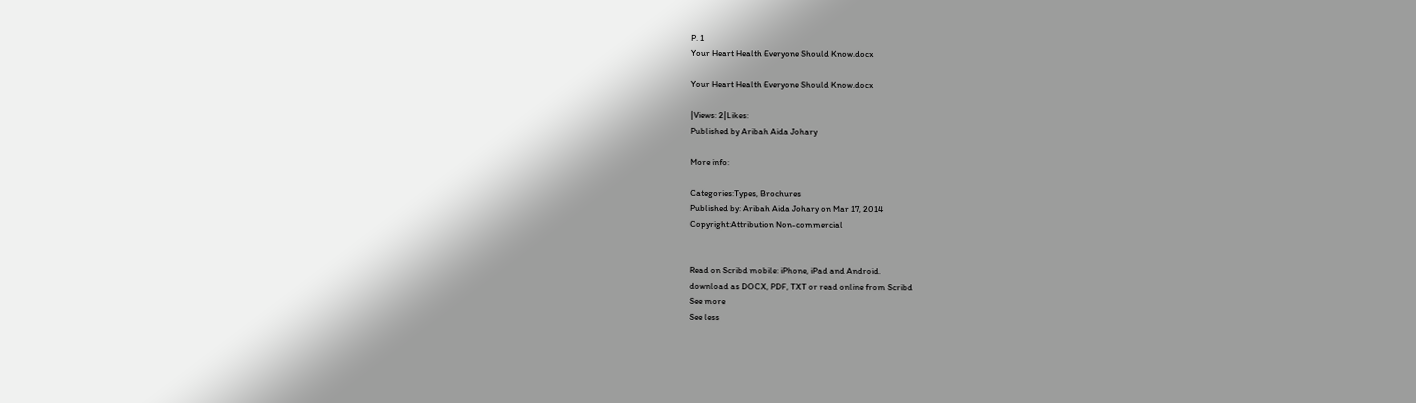P. 1
Your Heart Health Everyone Should Know.docx

Your Heart Health Everyone Should Know.docx

|Views: 2|Likes:
Published by Aribah Aida Johary

More info:

Categories:Types, Brochures
Published by: Aribah Aida Johary on Mar 17, 2014
Copyright:Attribution Non-commercial


Read on Scribd mobile: iPhone, iPad and Android.
download as DOCX, PDF, TXT or read online from Scribd
See more
See less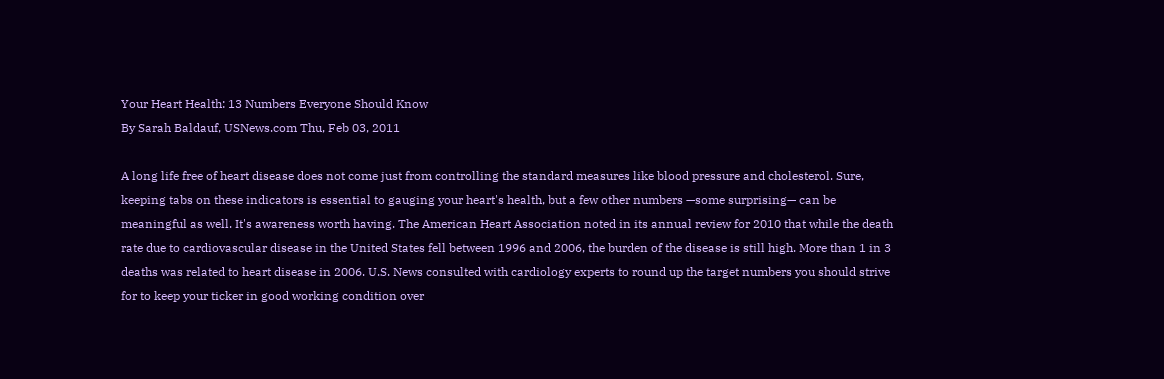Your Heart Health: 13 Numbers Everyone Should Know
By Sarah Baldauf, USNews.com Thu, Feb 03, 2011

A long life free of heart disease does not come just from controlling the standard measures like blood pressure and cholesterol. Sure, keeping tabs on these indicators is essential to gauging your heart's health, but a few other numbers —some surprising— can be meaningful as well. It's awareness worth having. The American Heart Association noted in its annual review for 2010 that while the death rate due to cardiovascular disease in the United States fell between 1996 and 2006, the burden of the disease is still high. More than 1 in 3 deaths was related to heart disease in 2006. U.S. News consulted with cardiology experts to round up the target numbers you should strive for to keep your ticker in good working condition over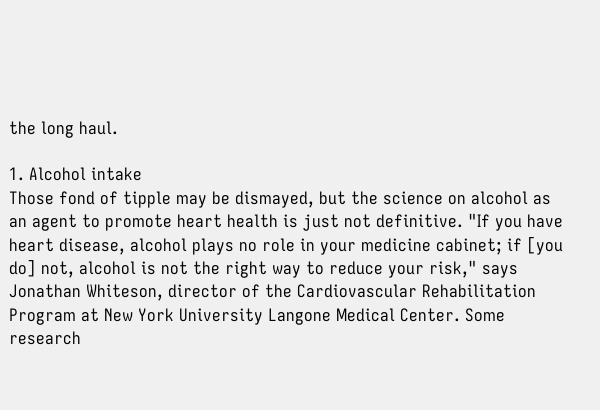the long haul.

1. Alcohol intake
Those fond of tipple may be dismayed, but the science on alcohol as an agent to promote heart health is just not definitive. "If you have heart disease, alcohol plays no role in your medicine cabinet; if [you do] not, alcohol is not the right way to reduce your risk," says Jonathan Whiteson, director of the Cardiovascular Rehabilitation Program at New York University Langone Medical Center. Some research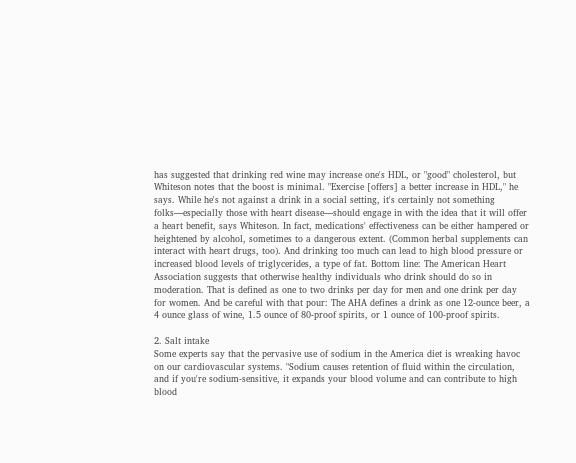has suggested that drinking red wine may increase one's HDL, or "good" cholesterol, but Whiteson notes that the boost is minimal. "Exercise [offers] a better increase in HDL," he says. While he's not against a drink in a social setting, it's certainly not something folks—especially those with heart disease—should engage in with the idea that it will offer a heart benefit, says Whiteson. In fact, medications' effectiveness can be either hampered or heightened by alcohol, sometimes to a dangerous extent. (Common herbal supplements can interact with heart drugs, too). And drinking too much can lead to high blood pressure or increased blood levels of triglycerides, a type of fat. Bottom line: The American Heart Association suggests that otherwise healthy individuals who drink should do so in moderation. That is defined as one to two drinks per day for men and one drink per day for women. And be careful with that pour: The AHA defines a drink as one 12-ounce beer, a 4 ounce glass of wine, 1.5 ounce of 80-proof spirits, or 1 ounce of 100-proof spirits.

2. Salt intake
Some experts say that the pervasive use of sodium in the America diet is wreaking havoc on our cardiovascular systems. "Sodium causes retention of fluid within the circulation, and if you're sodium-sensitive, it expands your blood volume and can contribute to high blood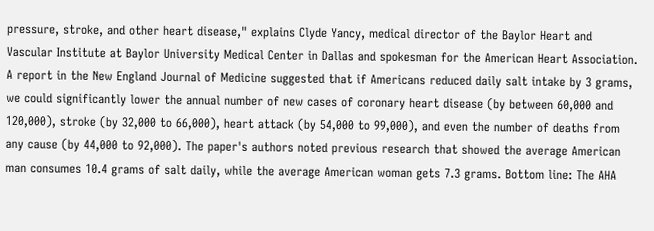pressure, stroke, and other heart disease," explains Clyde Yancy, medical director of the Baylor Heart and Vascular Institute at Baylor University Medical Center in Dallas and spokesman for the American Heart Association. A report in the New England Journal of Medicine suggested that if Americans reduced daily salt intake by 3 grams, we could significantly lower the annual number of new cases of coronary heart disease (by between 60,000 and 120,000), stroke (by 32,000 to 66,000), heart attack (by 54,000 to 99,000), and even the number of deaths from any cause (by 44,000 to 92,000). The paper's authors noted previous research that showed the average American man consumes 10.4 grams of salt daily, while the average American woman gets 7.3 grams. Bottom line: The AHA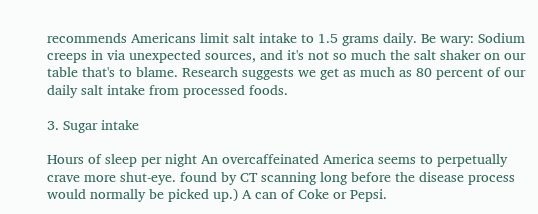recommends Americans limit salt intake to 1.5 grams daily. Be wary: Sodium creeps in via unexpected sources, and it's not so much the salt shaker on our table that's to blame. Research suggests we get as much as 80 percent of our daily salt intake from processed foods.

3. Sugar intake

Hours of sleep per night An overcaffeinated America seems to perpetually crave more shut-eye. found by CT scanning long before the disease process would normally be picked up.) A can of Coke or Pepsi.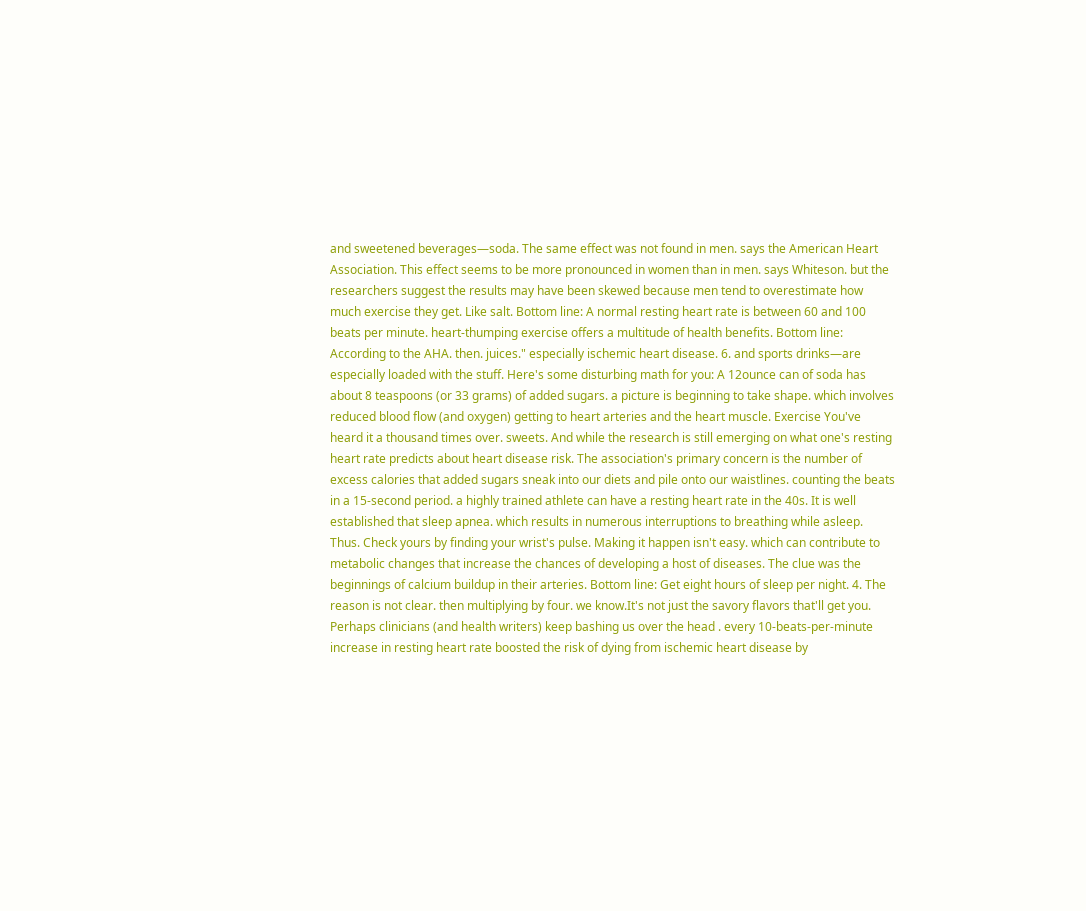and sweetened beverages—soda. The same effect was not found in men. says the American Heart Association. This effect seems to be more pronounced in women than in men. says Whiteson. but the researchers suggest the results may have been skewed because men tend to overestimate how much exercise they get. Like salt. Bottom line: A normal resting heart rate is between 60 and 100 beats per minute. heart-thumping exercise offers a multitude of health benefits. Bottom line: According to the AHA. then. juices." especially ischemic heart disease. 6. and sports drinks—are especially loaded with the stuff. Here's some disturbing math for you: A 12ounce can of soda has about 8 teaspoons (or 33 grams) of added sugars. a picture is beginning to take shape. which involves reduced blood flow (and oxygen) getting to heart arteries and the heart muscle. Exercise You've heard it a thousand times over. sweets. And while the research is still emerging on what one's resting heart rate predicts about heart disease risk. The association's primary concern is the number of excess calories that added sugars sneak into our diets and pile onto our waistlines. counting the beats in a 15-second period. a highly trained athlete can have a resting heart rate in the 40s. It is well established that sleep apnea. which results in numerous interruptions to breathing while asleep. Thus. Check yours by finding your wrist's pulse. Making it happen isn't easy. which can contribute to metabolic changes that increase the chances of developing a host of diseases. The clue was the beginnings of calcium buildup in their arteries. Bottom line: Get eight hours of sleep per night. 4. The reason is not clear. then multiplying by four. we know.It's not just the savory flavors that'll get you. Perhaps clinicians (and health writers) keep bashing us over the head . every 10-beats-per-minute increase in resting heart rate boosted the risk of dying from ischemic heart disease by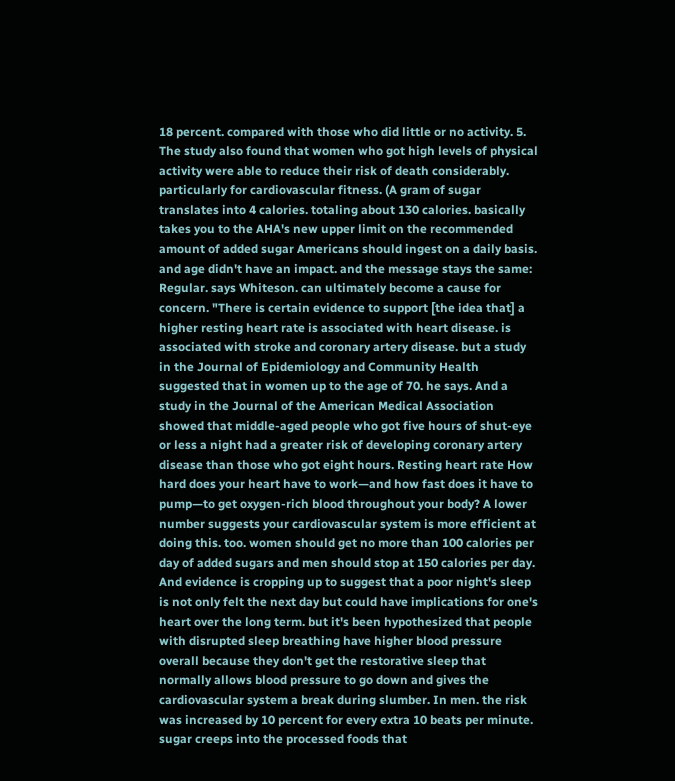18 percent. compared with those who did little or no activity. 5. The study also found that women who got high levels of physical activity were able to reduce their risk of death considerably. particularly for cardiovascular fitness. (A gram of sugar translates into 4 calories. totaling about 130 calories. basically takes you to the AHA's new upper limit on the recommended amount of added sugar Americans should ingest on a daily basis. and age didn't have an impact. and the message stays the same: Regular. says Whiteson. can ultimately become a cause for concern. "There is certain evidence to support [the idea that] a higher resting heart rate is associated with heart disease. is associated with stroke and coronary artery disease. but a study in the Journal of Epidemiology and Community Health suggested that in women up to the age of 70. he says. And a study in the Journal of the American Medical Association showed that middle-aged people who got five hours of shut-eye or less a night had a greater risk of developing coronary artery disease than those who got eight hours. Resting heart rate How hard does your heart have to work—and how fast does it have to pump—to get oxygen-rich blood throughout your body? A lower number suggests your cardiovascular system is more efficient at doing this. too. women should get no more than 100 calories per day of added sugars and men should stop at 150 calories per day. And evidence is cropping up to suggest that a poor night's sleep is not only felt the next day but could have implications for one's heart over the long term. but it's been hypothesized that people with disrupted sleep breathing have higher blood pressure overall because they don't get the restorative sleep that normally allows blood pressure to go down and gives the cardiovascular system a break during slumber. In men. the risk was increased by 10 percent for every extra 10 beats per minute. sugar creeps into the processed foods that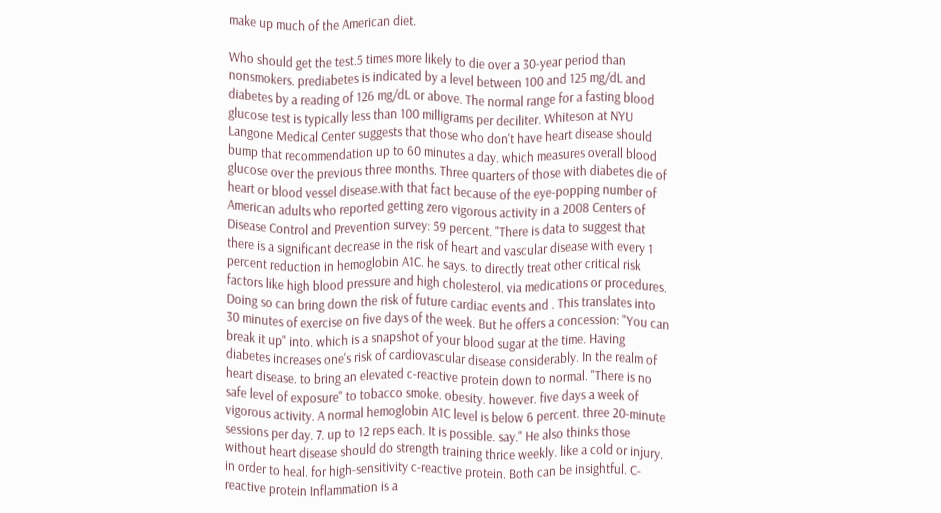make up much of the American diet.

Who should get the test.5 times more likely to die over a 30-year period than nonsmokers. prediabetes is indicated by a level between 100 and 125 mg/dL and diabetes by a reading of 126 mg/dL or above. The normal range for a fasting blood glucose test is typically less than 100 milligrams per deciliter. Whiteson at NYU Langone Medical Center suggests that those who don't have heart disease should bump that recommendation up to 60 minutes a day. which measures overall blood glucose over the previous three months. Three quarters of those with diabetes die of heart or blood vessel disease.with that fact because of the eye-popping number of American adults who reported getting zero vigorous activity in a 2008 Centers of Disease Control and Prevention survey: 59 percent. "There is data to suggest that there is a significant decrease in the risk of heart and vascular disease with every 1 percent reduction in hemoglobin A1C. he says. to directly treat other critical risk factors like high blood pressure and high cholesterol. via medications or procedures. Doing so can bring down the risk of future cardiac events and . This translates into 30 minutes of exercise on five days of the week. But he offers a concession: "You can break it up" into. which is a snapshot of your blood sugar at the time. Having diabetes increases one's risk of cardiovascular disease considerably. In the realm of heart disease. to bring an elevated c-reactive protein down to normal. "There is no safe level of exposure" to tobacco smoke. obesity. however. five days a week of vigorous activity. A normal hemoglobin A1C level is below 6 percent. three 20-minute sessions per day. 7. up to 12 reps each. It is possible. say." He also thinks those without heart disease should do strength training thrice weekly. like a cold or injury. in order to heal. for high-sensitivity c-reactive protein. Both can be insightful. C-reactive protein Inflammation is a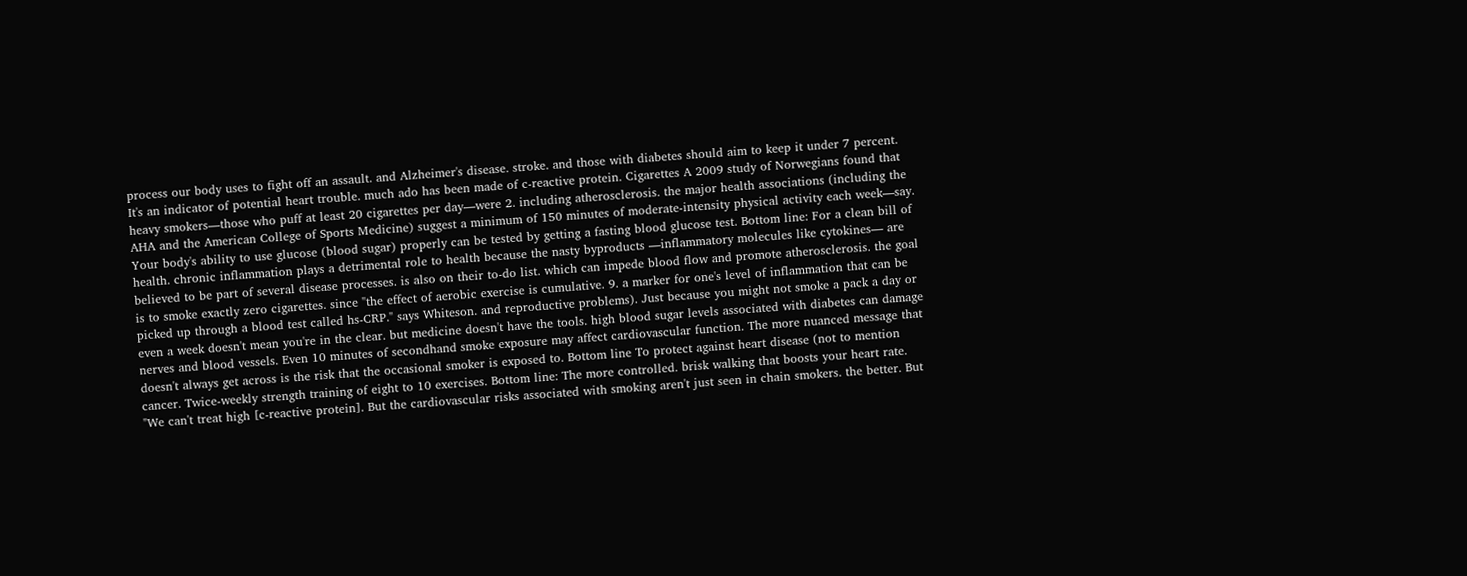process our body uses to fight off an assault. and Alzheimer's disease. stroke. and those with diabetes should aim to keep it under 7 percent. It's an indicator of potential heart trouble. much ado has been made of c-reactive protein. Cigarettes A 2009 study of Norwegians found that heavy smokers—those who puff at least 20 cigarettes per day—were 2. including atherosclerosis. the major health associations (including the AHA and the American College of Sports Medicine) suggest a minimum of 150 minutes of moderate-intensity physical activity each week—say. Your body's ability to use glucose (blood sugar) properly can be tested by getting a fasting blood glucose test. Bottom line: For a clean bill of health. chronic inflammation plays a detrimental role to health because the nasty byproducts —inflammatory molecules like cytokines— are believed to be part of several disease processes. is also on their to-do list. which can impede blood flow and promote atherosclerosis. the goal is to smoke exactly zero cigarettes. since "the effect of aerobic exercise is cumulative. 9. a marker for one's level of inflammation that can be picked up through a blood test called hs-CRP." says Whiteson. and reproductive problems). Just because you might not smoke a pack a day or even a week doesn't mean you're in the clear. but medicine doesn't have the tools. high blood sugar levels associated with diabetes can damage nerves and blood vessels. Even 10 minutes of secondhand smoke exposure may affect cardiovascular function. The more nuanced message that doesn't always get across is the risk that the occasional smoker is exposed to. Bottom line To protect against heart disease (not to mention cancer. Twice-weekly strength training of eight to 10 exercises. Bottom line: The more controlled. brisk walking that boosts your heart rate. "We can't treat high [c-reactive protein]. But the cardiovascular risks associated with smoking aren't just seen in chain smokers. the better. But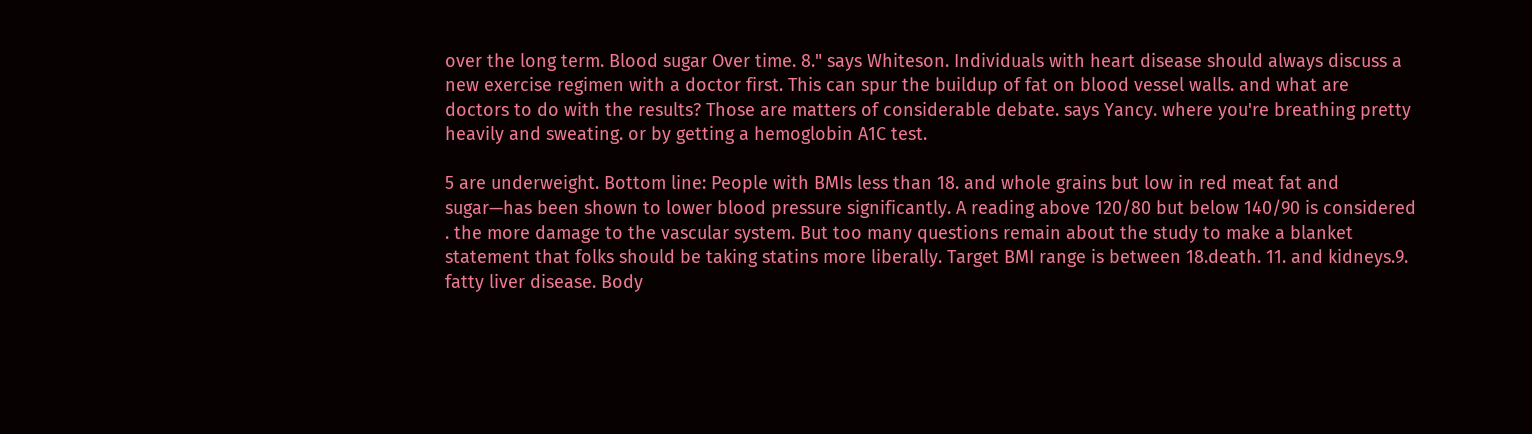over the long term. Blood sugar Over time. 8." says Whiteson. Individuals with heart disease should always discuss a new exercise regimen with a doctor first. This can spur the buildup of fat on blood vessel walls. and what are doctors to do with the results? Those are matters of considerable debate. says Yancy. where you're breathing pretty heavily and sweating. or by getting a hemoglobin A1C test.

5 are underweight. Bottom line: People with BMIs less than 18. and whole grains but low in red meat fat and sugar—has been shown to lower blood pressure significantly. A reading above 120/80 but below 140/90 is considered . the more damage to the vascular system. But too many questions remain about the study to make a blanket statement that folks should be taking statins more liberally. Target BMI range is between 18.death. 11. and kidneys.9. fatty liver disease. Body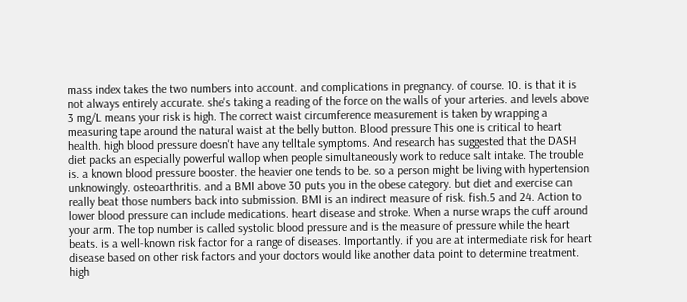mass index takes the two numbers into account. and complications in pregnancy. of course. 10. is that it is not always entirely accurate. she's taking a reading of the force on the walls of your arteries. and levels above 3 mg/L means your risk is high. The correct waist circumference measurement is taken by wrapping a measuring tape around the natural waist at the belly button. Blood pressure This one is critical to heart health. high blood pressure doesn't have any telltale symptoms. And research has suggested that the DASH diet packs an especially powerful wallop when people simultaneously work to reduce salt intake. The trouble is. a known blood pressure booster. the heavier one tends to be. so a person might be living with hypertension unknowingly. osteoarthritis. and a BMI above 30 puts you in the obese category. but diet and exercise can really beat those numbers back into submission. BMI is an indirect measure of risk. fish.5 and 24. Action to lower blood pressure can include medications. heart disease and stroke. When a nurse wraps the cuff around your arm. The top number is called systolic blood pressure and is the measure of pressure while the heart beats. is a well-known risk factor for a range of diseases. Importantly. if you are at intermediate risk for heart disease based on other risk factors and your doctors would like another data point to determine treatment. high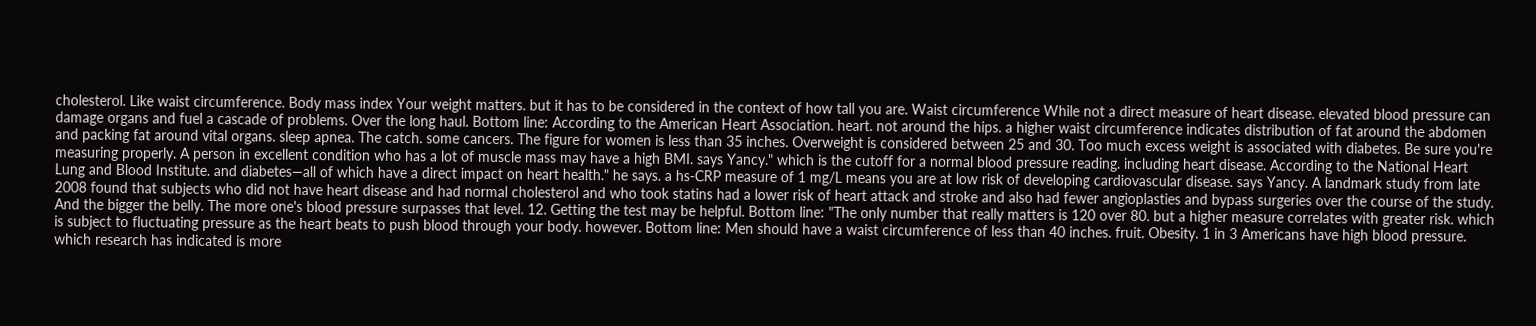cholesterol. Like waist circumference. Body mass index Your weight matters. but it has to be considered in the context of how tall you are. Waist circumference While not a direct measure of heart disease. elevated blood pressure can damage organs and fuel a cascade of problems. Over the long haul. Bottom line: According to the American Heart Association. heart. not around the hips. a higher waist circumference indicates distribution of fat around the abdomen and packing fat around vital organs. sleep apnea. The catch. some cancers. The figure for women is less than 35 inches. Overweight is considered between 25 and 30. Too much excess weight is associated with diabetes. Be sure you're measuring properly. A person in excellent condition who has a lot of muscle mass may have a high BMI. says Yancy." which is the cutoff for a normal blood pressure reading. including heart disease. According to the National Heart Lung and Blood Institute. and diabetes—all of which have a direct impact on heart health." he says. a hs-CRP measure of 1 mg/L means you are at low risk of developing cardiovascular disease. says Yancy. A landmark study from late 2008 found that subjects who did not have heart disease and had normal cholesterol and who took statins had a lower risk of heart attack and stroke and also had fewer angioplasties and bypass surgeries over the course of the study. And the bigger the belly. The more one's blood pressure surpasses that level. 12. Getting the test may be helpful. Bottom line: "The only number that really matters is 120 over 80. but a higher measure correlates with greater risk. which is subject to fluctuating pressure as the heart beats to push blood through your body. however. Bottom line: Men should have a waist circumference of less than 40 inches. fruit. Obesity. 1 in 3 Americans have high blood pressure. which research has indicated is more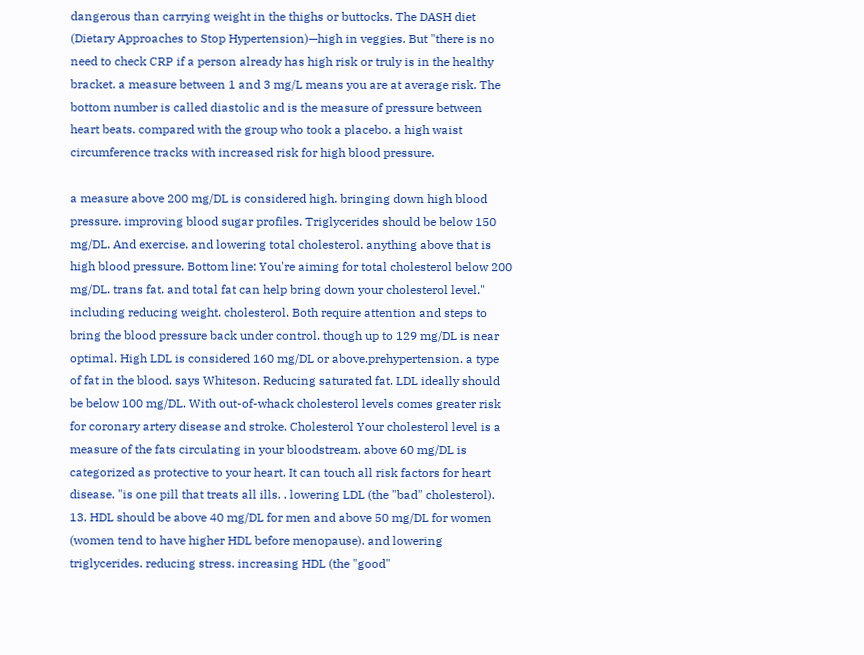dangerous than carrying weight in the thighs or buttocks. The DASH diet (Dietary Approaches to Stop Hypertension)—high in veggies. But "there is no need to check CRP if a person already has high risk or truly is in the healthy bracket. a measure between 1 and 3 mg/L means you are at average risk. The bottom number is called diastolic and is the measure of pressure between heart beats. compared with the group who took a placebo. a high waist circumference tracks with increased risk for high blood pressure.

a measure above 200 mg/DL is considered high. bringing down high blood pressure. improving blood sugar profiles. Triglycerides should be below 150 mg/DL. And exercise. and lowering total cholesterol. anything above that is high blood pressure. Bottom line: You're aiming for total cholesterol below 200 mg/DL. trans fat. and total fat can help bring down your cholesterol level." including reducing weight. cholesterol. Both require attention and steps to bring the blood pressure back under control. though up to 129 mg/DL is near optimal. High LDL is considered 160 mg/DL or above.prehypertension. a type of fat in the blood. says Whiteson. Reducing saturated fat. LDL ideally should be below 100 mg/DL. With out-of-whack cholesterol levels comes greater risk for coronary artery disease and stroke. Cholesterol Your cholesterol level is a measure of the fats circulating in your bloodstream. above 60 mg/DL is categorized as protective to your heart. It can touch all risk factors for heart disease. "is one pill that treats all ills. . lowering LDL (the "bad" cholesterol). 13. HDL should be above 40 mg/DL for men and above 50 mg/DL for women (women tend to have higher HDL before menopause). and lowering triglycerides. reducing stress. increasing HDL (the "good"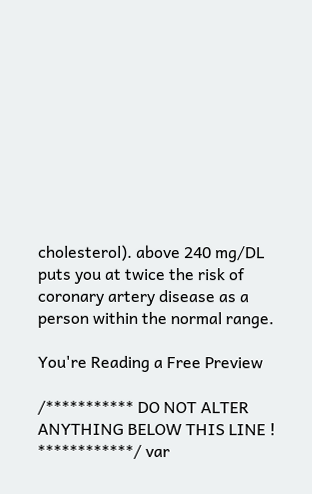cholesterol). above 240 mg/DL puts you at twice the risk of coronary artery disease as a person within the normal range.

You're Reading a Free Preview

/*********** DO NOT ALTER ANYTHING BELOW THIS LINE ! ************/ var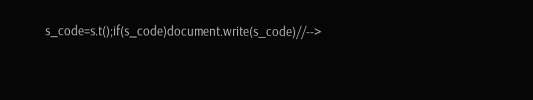s_code=s.t();if(s_code)document.write(s_code)//-->